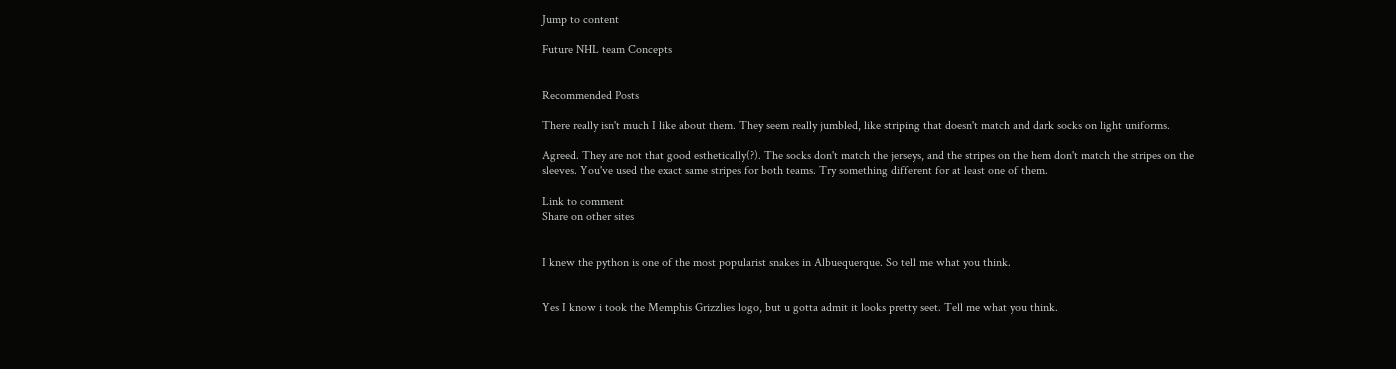Jump to content

Future NHL team Concepts


Recommended Posts

There really isn't much I like about them. They seem really jumbled, like striping that doesn't match and dark socks on light uniforms.

Agreed. They are not that good esthetically(?). The socks don't match the jerseys, and the stripes on the hem don't match the stripes on the sleeves. You've used the exact same stripes for both teams. Try something different for at least one of them.

Link to comment
Share on other sites


I knew the python is one of the most popularist snakes in Albuequerque. So tell me what you think.


Yes I know i took the Memphis Grizzlies logo, but u gotta admit it looks pretty seet. Tell me what you think.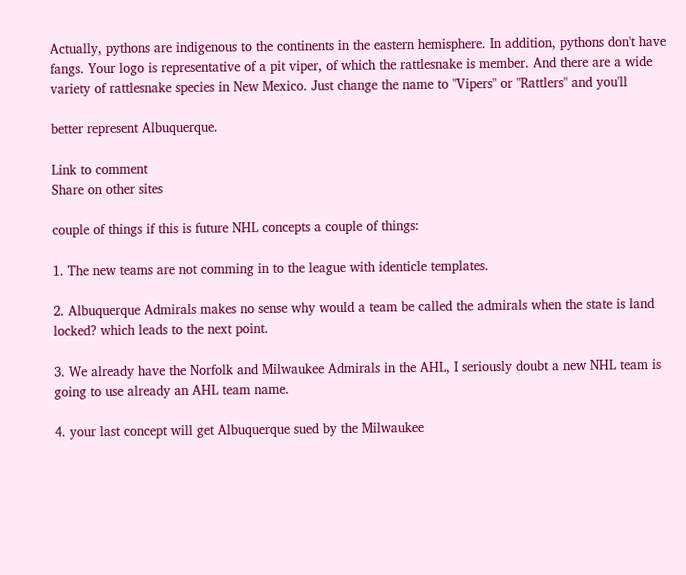Actually, pythons are indigenous to the continents in the eastern hemisphere. In addition, pythons don't have fangs. Your logo is representative of a pit viper, of which the rattlesnake is member. And there are a wide variety of rattlesnake species in New Mexico. Just change the name to "Vipers" or "Rattlers" and you'll

better represent Albuquerque.

Link to comment
Share on other sites

couple of things if this is future NHL concepts a couple of things:

1. The new teams are not comming in to the league with identicle templates.

2. Albuquerque Admirals makes no sense why would a team be called the admirals when the state is land locked? which leads to the next point.

3. We already have the Norfolk and Milwaukee Admirals in the AHL, I seriously doubt a new NHL team is going to use already an AHL team name.

4. your last concept will get Albuquerque sued by the Milwaukee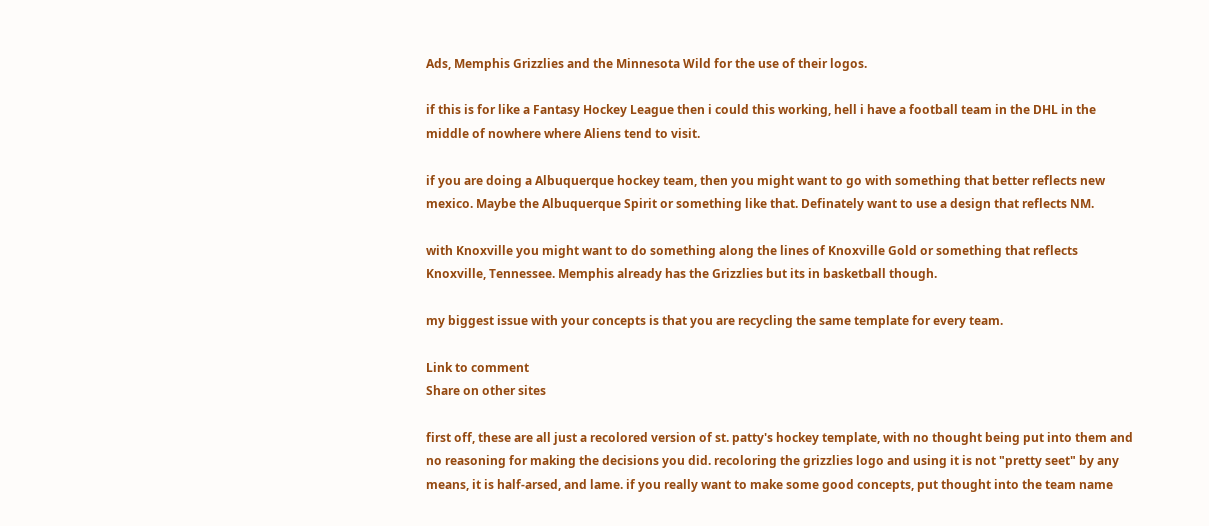Ads, Memphis Grizzlies and the Minnesota Wild for the use of their logos.

if this is for like a Fantasy Hockey League then i could this working, hell i have a football team in the DHL in the middle of nowhere where Aliens tend to visit.

if you are doing a Albuquerque hockey team, then you might want to go with something that better reflects new mexico. Maybe the Albuquerque Spirit or something like that. Definately want to use a design that reflects NM.

with Knoxville you might want to do something along the lines of Knoxville Gold or something that reflects Knoxville, Tennessee. Memphis already has the Grizzlies but its in basketball though.

my biggest issue with your concepts is that you are recycling the same template for every team.

Link to comment
Share on other sites

first off, these are all just a recolored version of st. patty's hockey template, with no thought being put into them and no reasoning for making the decisions you did. recoloring the grizzlies logo and using it is not "pretty seet" by any means, it is half-arsed, and lame. if you really want to make some good concepts, put thought into the team name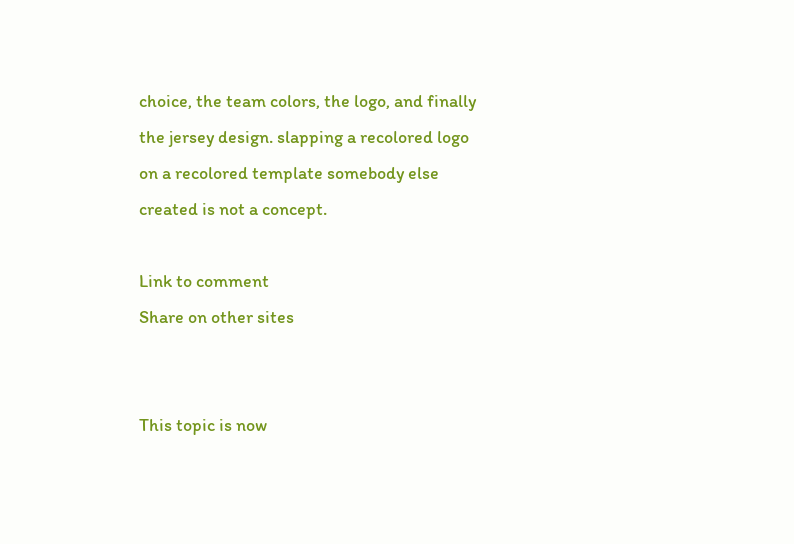choice, the team colors, the logo, and finally the jersey design. slapping a recolored logo on a recolored template somebody else created is not a concept.

Link to comment
Share on other sites


This topic is now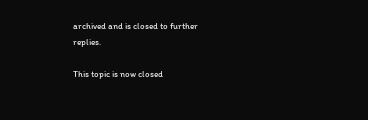archived and is closed to further replies.

This topic is now closed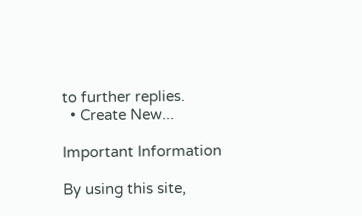to further replies.
  • Create New...

Important Information

By using this site,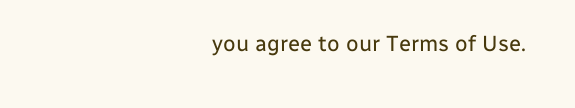you agree to our Terms of Use.